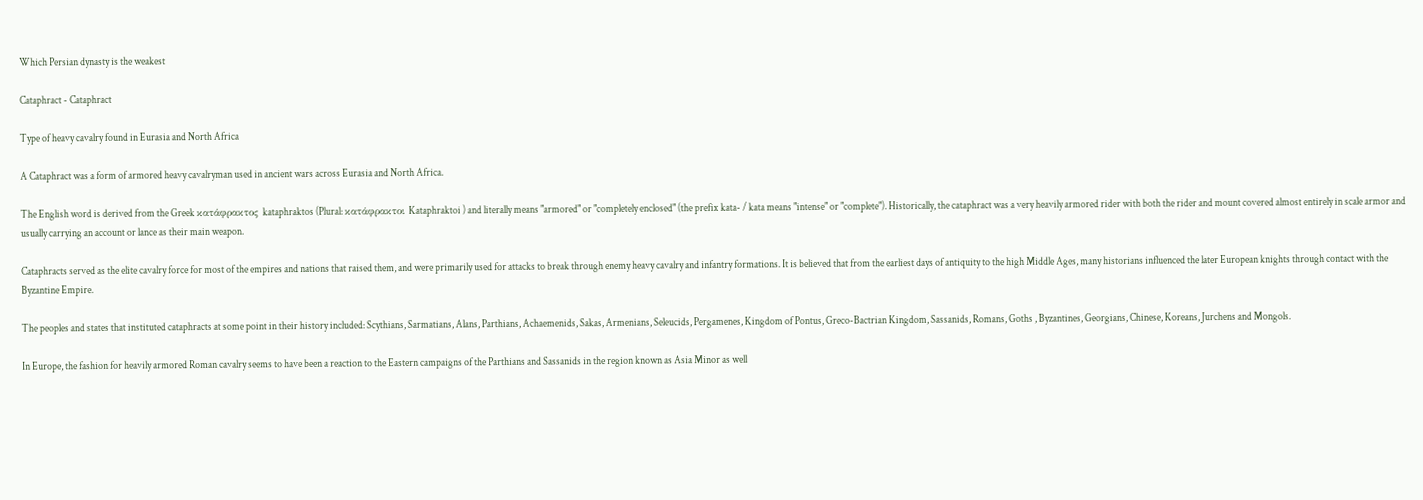Which Persian dynasty is the weakest

Cataphract - Cataphract

Type of heavy cavalry found in Eurasia and North Africa

A Cataphract was a form of armored heavy cavalryman used in ancient wars across Eurasia and North Africa.

The English word is derived from the Greek κατάφρακτος kataphraktos (Plural: κατάφρακτοι Kataphraktoi ) and literally means "armored" or "completely enclosed" (the prefix kata- / kata means "intense" or "complete"). Historically, the cataphract was a very heavily armored rider with both the rider and mount covered almost entirely in scale armor and usually carrying an account or lance as their main weapon.

Cataphracts served as the elite cavalry force for most of the empires and nations that raised them, and were primarily used for attacks to break through enemy heavy cavalry and infantry formations. It is believed that from the earliest days of antiquity to the high Middle Ages, many historians influenced the later European knights through contact with the Byzantine Empire.

The peoples and states that instituted cataphracts at some point in their history included: Scythians, Sarmatians, Alans, Parthians, Achaemenids, Sakas, Armenians, Seleucids, Pergamenes, Kingdom of Pontus, Greco-Bactrian Kingdom, Sassanids, Romans, Goths , Byzantines, Georgians, Chinese, Koreans, Jurchens and Mongols.

In Europe, the fashion for heavily armored Roman cavalry seems to have been a reaction to the Eastern campaigns of the Parthians and Sassanids in the region known as Asia Minor as well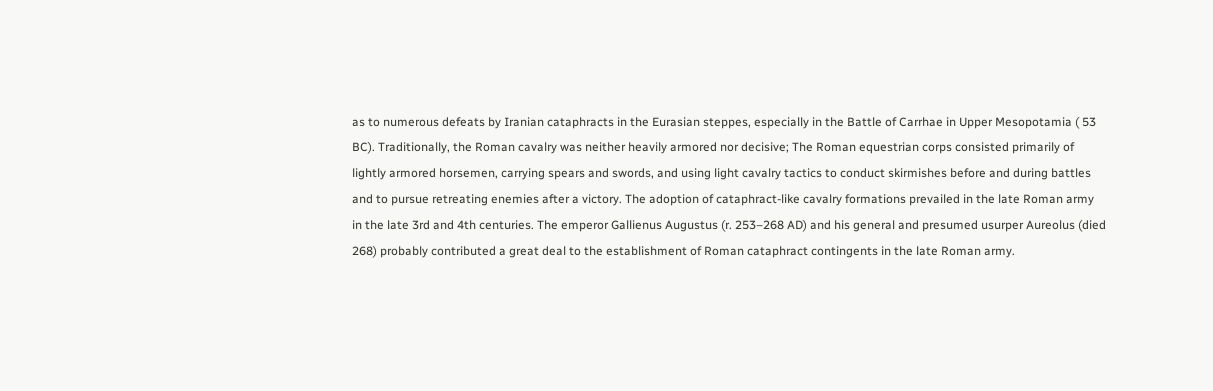as to numerous defeats by Iranian cataphracts in the Eurasian steppes, especially in the Battle of Carrhae in Upper Mesopotamia ( 53 BC). Traditionally, the Roman cavalry was neither heavily armored nor decisive; The Roman equestrian corps consisted primarily of lightly armored horsemen, carrying spears and swords, and using light cavalry tactics to conduct skirmishes before and during battles and to pursue retreating enemies after a victory. The adoption of cataphract-like cavalry formations prevailed in the late Roman army in the late 3rd and 4th centuries. The emperor Gallienus Augustus (r. 253–268 AD) and his general and presumed usurper Aureolus (died 268) probably contributed a great deal to the establishment of Roman cataphract contingents in the late Roman army.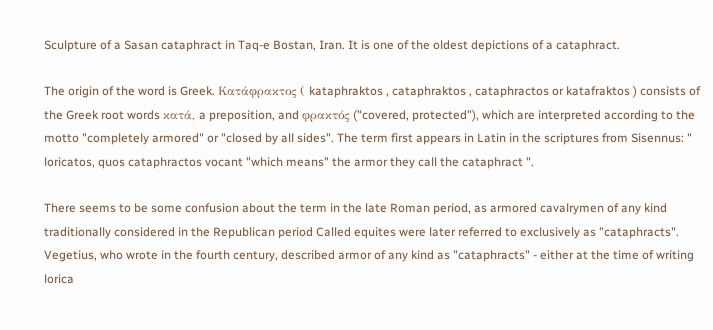Sculpture of a Sasan cataphract in Taq-e Bostan, Iran. It is one of the oldest depictions of a cataphract.

The origin of the word is Greek. Κατάφρακτος ( kataphraktos , cataphraktos , cataphractos or katafraktos ) consists of the Greek root words κατά, a preposition, and φρακτός ("covered, protected"), which are interpreted according to the motto "completely armored" or "closed by all sides". The term first appears in Latin in the scriptures from Sisennus: " loricatos, quos cataphractos vocant "which means" the armor they call the cataphract ".

There seems to be some confusion about the term in the late Roman period, as armored cavalrymen of any kind traditionally considered in the Republican period Called equites were later referred to exclusively as "cataphracts". Vegetius, who wrote in the fourth century, described armor of any kind as "cataphracts" - either at the time of writing lorica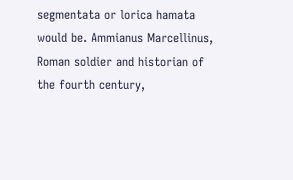segmentata or lorica hamata would be. Ammianus Marcellinus, Roman soldier and historian of the fourth century,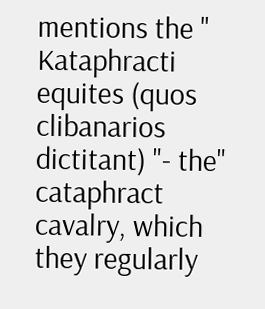mentions the " Kataphracti equites (quos clibanarios dictitant) "- the" cataphract cavalry, which they regularly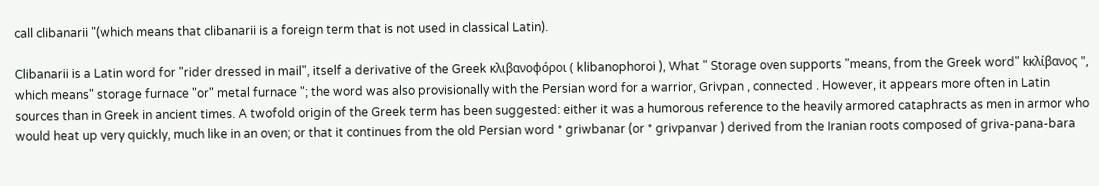call clibanarii "(which means that clibanarii is a foreign term that is not used in classical Latin).

Clibanarii is a Latin word for "rider dressed in mail", itself a derivative of the Greek κλιβανοφόροι ( klibanophoroi ), What " Storage oven supports "means, from the Greek word" kκλίβανος ", which means" storage furnace "or" metal furnace "; the word was also provisionally with the Persian word for a warrior, Grivpan , connected . However, it appears more often in Latin sources than in Greek in ancient times. A twofold origin of the Greek term has been suggested: either it was a humorous reference to the heavily armored cataphracts as men in armor who would heat up very quickly, much like in an oven; or that it continues from the old Persian word * griwbanar (or * grivpanvar ) derived from the Iranian roots composed of griva-pana-bara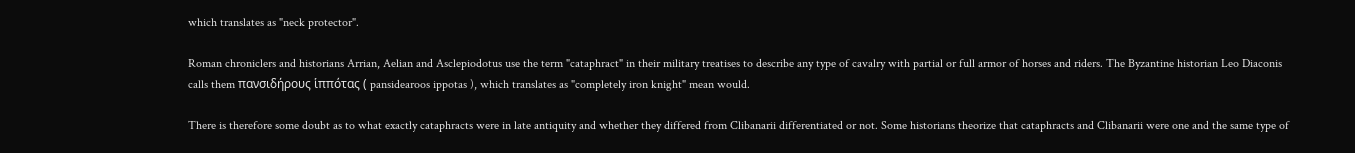which translates as "neck protector".

Roman chroniclers and historians Arrian, Aelian and Asclepiodotus use the term "cataphract" in their military treatises to describe any type of cavalry with partial or full armor of horses and riders. The Byzantine historian Leo Diaconis calls them πανσιδήρους ἱππότας ( pansidearoos ippotas ), which translates as "completely iron knight" mean would.

There is therefore some doubt as to what exactly cataphracts were in late antiquity and whether they differed from Clibanarii differentiated or not. Some historians theorize that cataphracts and Clibanarii were one and the same type of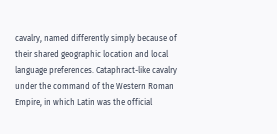cavalry, named differently simply because of their shared geographic location and local language preferences. Cataphract-like cavalry under the command of the Western Roman Empire, in which Latin was the official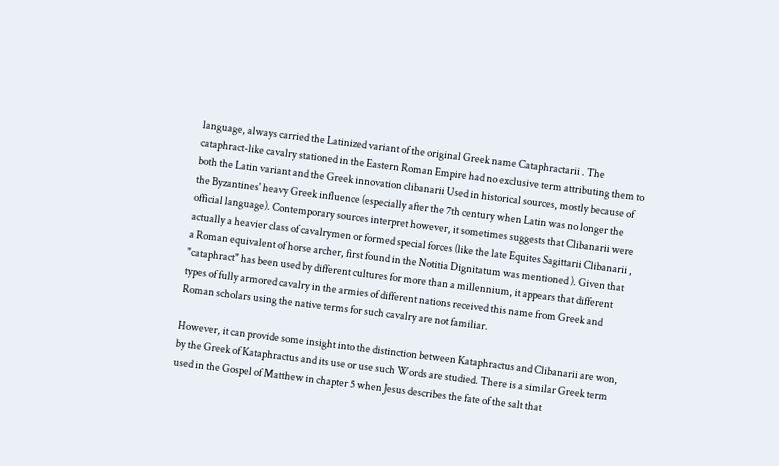language, always carried the Latinized variant of the original Greek name Cataphractarii . The cataphract-like cavalry stationed in the Eastern Roman Empire had no exclusive term attributing them to both the Latin variant and the Greek innovation clibanarii Used in historical sources, mostly because of the Byzantines' heavy Greek influence (especially after the 7th century when Latin was no longer the official language). Contemporary sources interpret however, it sometimes suggests that Clibanarii were actually a heavier class of cavalrymen or formed special forces (like the late Equites Sagittarii Clibanarii , a Roman equivalent of horse archer, first found in the Notitia Dignitatum was mentioned ). Given that "cataphract" has been used by different cultures for more than a millennium, it appears that different types of fully armored cavalry in the armies of different nations received this name from Greek and Roman scholars using the native terms for such cavalry are not familiar.

However, it can provide some insight into the distinction between Kataphractus and Clibanarii are won, by the Greek of Kataphractus and its use or use such Words are studied. There is a similar Greek term used in the Gospel of Matthew in chapter 5 when Jesus describes the fate of the salt that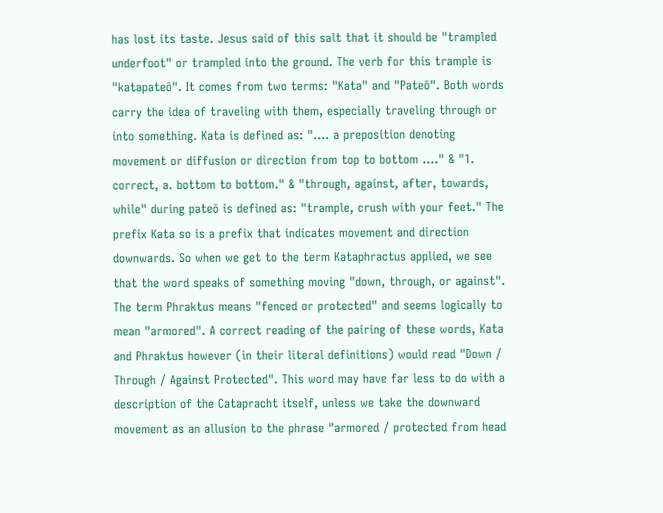has lost its taste. Jesus said of this salt that it should be "trampled underfoot" or trampled into the ground. The verb for this trample is "katapateō". It comes from two terms: "Kata" and "Pateō". Both words carry the idea of traveling with them, especially traveling through or into something. Kata is defined as: ".... a preposition denoting movement or diffusion or direction from top to bottom ...." & "1. correct, a. bottom to bottom." & "through, against, after, towards, while" during pateō is defined as: "trample, crush with your feet." The prefix Kata so is a prefix that indicates movement and direction downwards. So when we get to the term Kataphractus applied, we see that the word speaks of something moving "down, through, or against". The term Phraktus means "fenced or protected" and seems logically to mean "armored". A correct reading of the pairing of these words, Kata and Phraktus however (in their literal definitions) would read "Down / Through / Against Protected". This word may have far less to do with a description of the Catapracht itself, unless we take the downward movement as an allusion to the phrase "armored / protected from head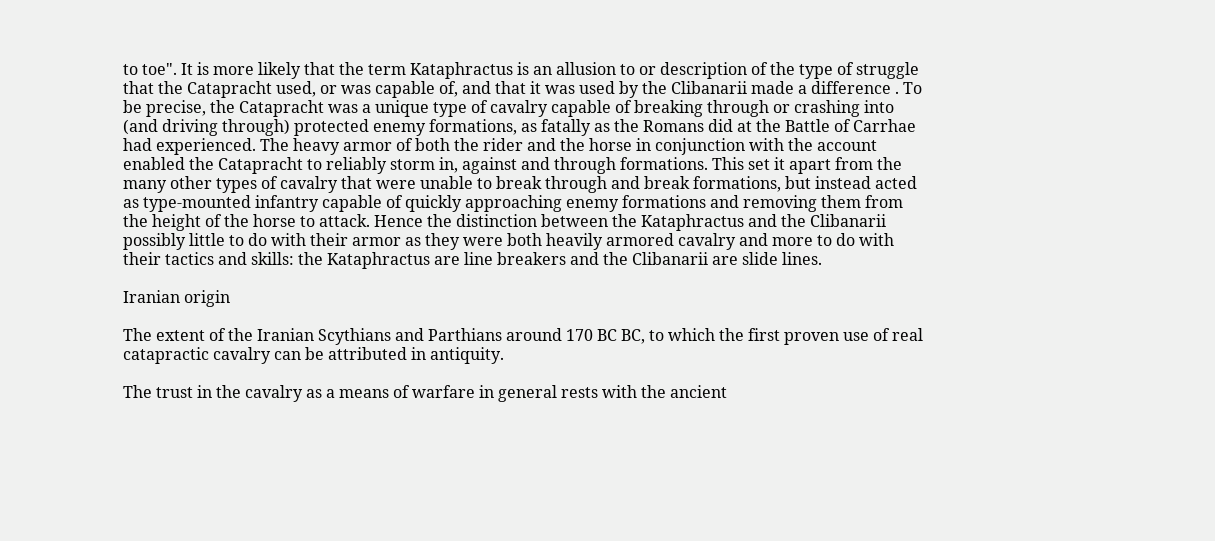to toe". It is more likely that the term Kataphractus is an allusion to or description of the type of struggle that the Catapracht used, or was capable of, and that it was used by the Clibanarii made a difference . To be precise, the Catapracht was a unique type of cavalry capable of breaking through or crashing into (and driving through) protected enemy formations, as fatally as the Romans did at the Battle of Carrhae had experienced. The heavy armor of both the rider and the horse in conjunction with the account enabled the Catapracht to reliably storm in, against and through formations. This set it apart from the many other types of cavalry that were unable to break through and break formations, but instead acted as type-mounted infantry capable of quickly approaching enemy formations and removing them from the height of the horse to attack. Hence the distinction between the Kataphractus and the Clibanarii possibly little to do with their armor as they were both heavily armored cavalry and more to do with their tactics and skills: the Kataphractus are line breakers and the Clibanarii are slide lines.

Iranian origin

The extent of the Iranian Scythians and Parthians around 170 BC BC, to which the first proven use of real catapractic cavalry can be attributed in antiquity.

The trust in the cavalry as a means of warfare in general rests with the ancient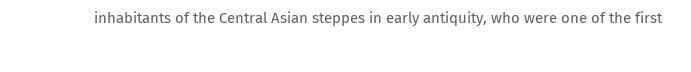inhabitants of the Central Asian steppes in early antiquity, who were one of the first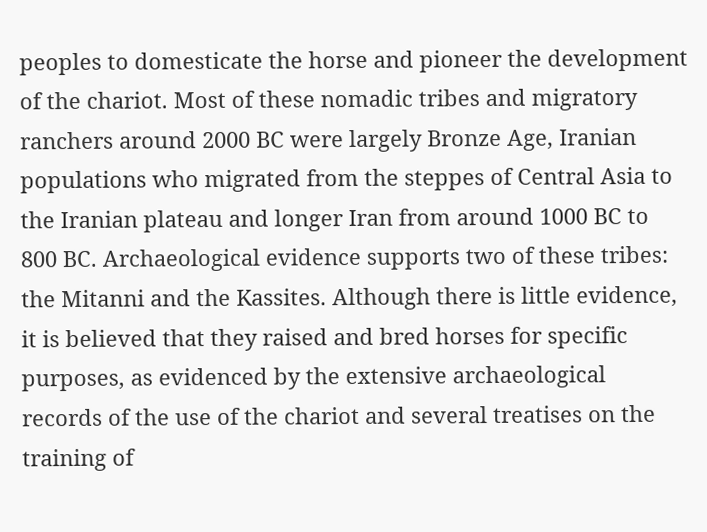peoples to domesticate the horse and pioneer the development of the chariot. Most of these nomadic tribes and migratory ranchers around 2000 BC were largely Bronze Age, Iranian populations who migrated from the steppes of Central Asia to the Iranian plateau and longer Iran from around 1000 BC to 800 BC. Archaeological evidence supports two of these tribes: the Mitanni and the Kassites. Although there is little evidence, it is believed that they raised and bred horses for specific purposes, as evidenced by the extensive archaeological records of the use of the chariot and several treatises on the training of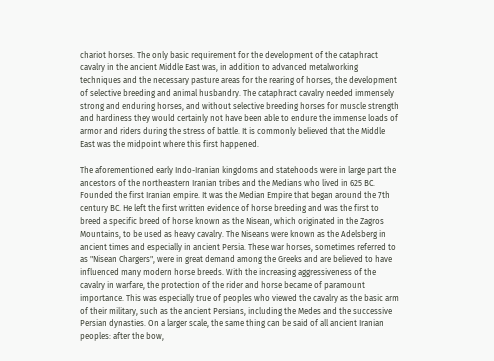chariot horses. The only basic requirement for the development of the cataphract cavalry in the ancient Middle East was, in addition to advanced metalworking techniques and the necessary pasture areas for the rearing of horses, the development of selective breeding and animal husbandry. The cataphract cavalry needed immensely strong and enduring horses, and without selective breeding horses for muscle strength and hardiness they would certainly not have been able to endure the immense loads of armor and riders during the stress of battle. It is commonly believed that the Middle East was the midpoint where this first happened.

The aforementioned early Indo-Iranian kingdoms and statehoods were in large part the ancestors of the northeastern Iranian tribes and the Medians who lived in 625 BC. Founded the first Iranian empire. It was the Median Empire that began around the 7th century BC. He left the first written evidence of horse breeding and was the first to breed a specific breed of horse known as the Nisean, which originated in the Zagros Mountains, to be used as heavy cavalry. The Niseans were known as the Adelsberg in ancient times and especially in ancient Persia. These war horses, sometimes referred to as "Nisean Chargers", were in great demand among the Greeks and are believed to have influenced many modern horse breeds. With the increasing aggressiveness of the cavalry in warfare, the protection of the rider and horse became of paramount importance. This was especially true of peoples who viewed the cavalry as the basic arm of their military, such as the ancient Persians, including the Medes and the successive Persian dynasties. On a larger scale, the same thing can be said of all ancient Iranian peoples: after the bow,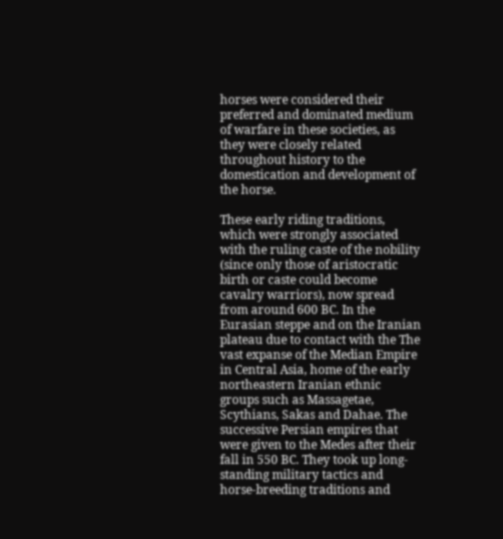horses were considered their preferred and dominated medium of warfare in these societies, as they were closely related throughout history to the domestication and development of the horse.

These early riding traditions, which were strongly associated with the ruling caste of the nobility (since only those of aristocratic birth or caste could become cavalry warriors), now spread from around 600 BC. In the Eurasian steppe and on the Iranian plateau due to contact with the The vast expanse of the Median Empire in Central Asia, home of the early northeastern Iranian ethnic groups such as Massagetae, Scythians, Sakas and Dahae. The successive Persian empires that were given to the Medes after their fall in 550 BC. They took up long-standing military tactics and horse-breeding traditions and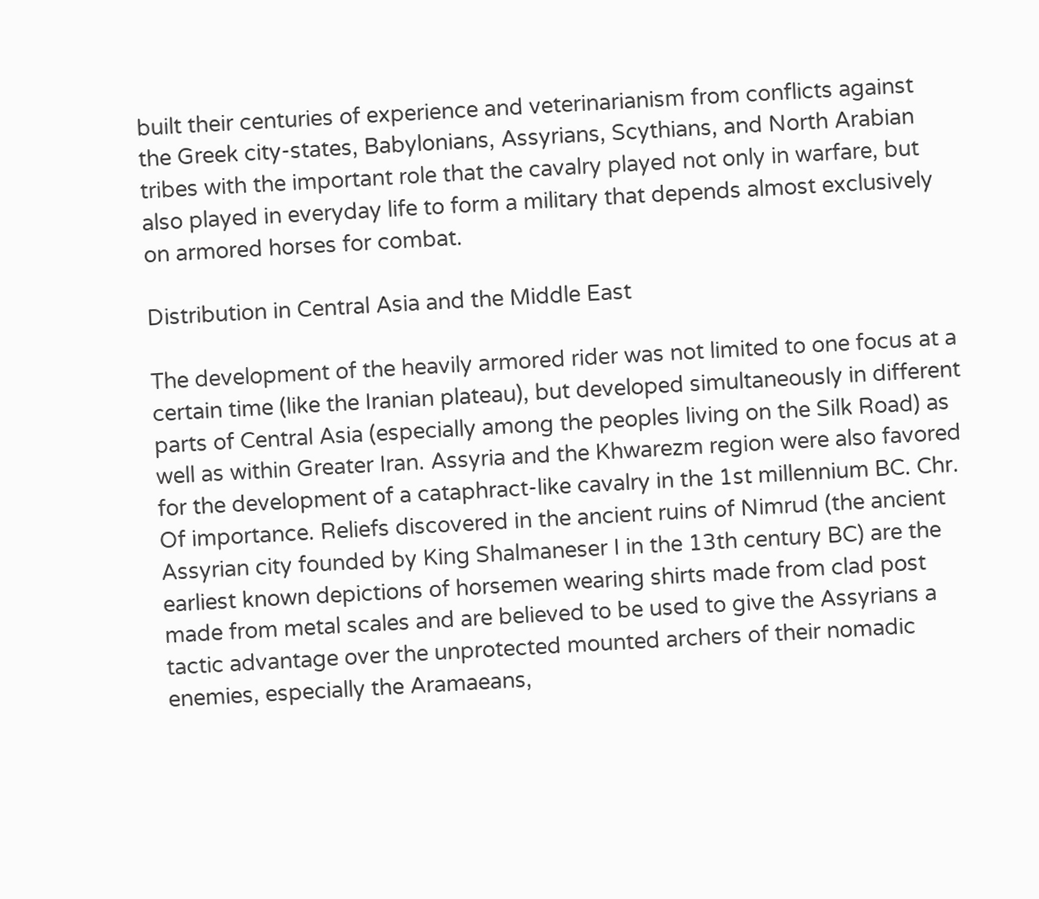built their centuries of experience and veterinarianism from conflicts against the Greek city-states, Babylonians, Assyrians, Scythians, and North Arabian tribes with the important role that the cavalry played not only in warfare, but also played in everyday life to form a military that depends almost exclusively on armored horses for combat.

Distribution in Central Asia and the Middle East

The development of the heavily armored rider was not limited to one focus at a certain time (like the Iranian plateau), but developed simultaneously in different parts of Central Asia (especially among the peoples living on the Silk Road) as well as within Greater Iran. Assyria and the Khwarezm region were also favored for the development of a cataphract-like cavalry in the 1st millennium BC. Chr. Of importance. Reliefs discovered in the ancient ruins of Nimrud (the ancient Assyrian city founded by King Shalmaneser I in the 13th century BC) are the earliest known depictions of horsemen wearing shirts made from clad post made from metal scales and are believed to be used to give the Assyrians a tactic advantage over the unprotected mounted archers of their nomadic enemies, especially the Aramaeans,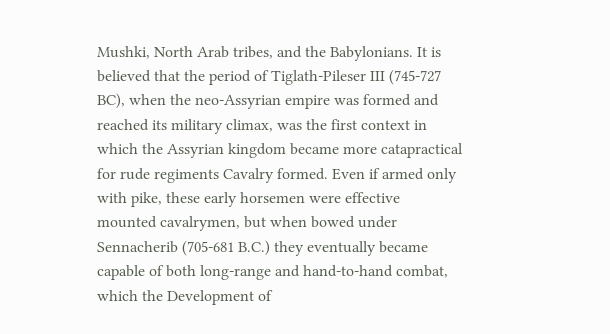Mushki, North Arab tribes, and the Babylonians. It is believed that the period of Tiglath-Pileser III (745-727 BC), when the neo-Assyrian empire was formed and reached its military climax, was the first context in which the Assyrian kingdom became more catapractical for rude regiments Cavalry formed. Even if armed only with pike, these early horsemen were effective mounted cavalrymen, but when bowed under Sennacherib (705-681 B.C.) they eventually became capable of both long-range and hand-to-hand combat, which the Development of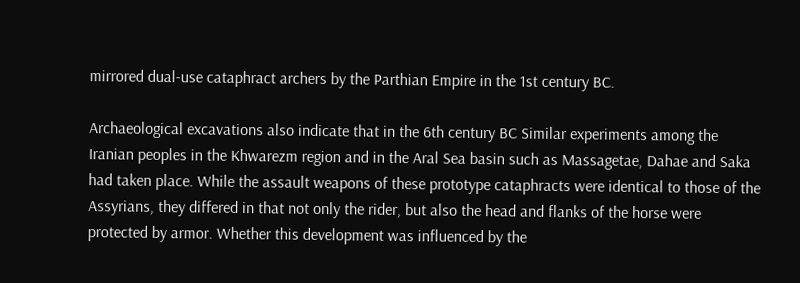mirrored dual-use cataphract archers by the Parthian Empire in the 1st century BC.

Archaeological excavations also indicate that in the 6th century BC Similar experiments among the Iranian peoples in the Khwarezm region and in the Aral Sea basin such as Massagetae, Dahae and Saka had taken place. While the assault weapons of these prototype cataphracts were identical to those of the Assyrians, they differed in that not only the rider, but also the head and flanks of the horse were protected by armor. Whether this development was influenced by the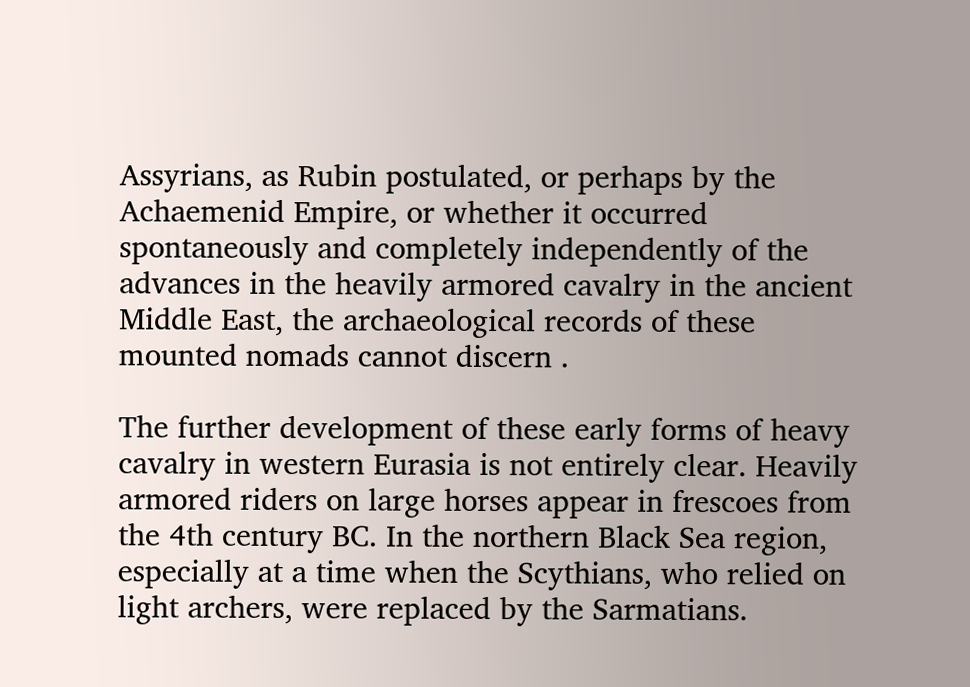Assyrians, as Rubin postulated, or perhaps by the Achaemenid Empire, or whether it occurred spontaneously and completely independently of the advances in the heavily armored cavalry in the ancient Middle East, the archaeological records of these mounted nomads cannot discern .

The further development of these early forms of heavy cavalry in western Eurasia is not entirely clear. Heavily armored riders on large horses appear in frescoes from the 4th century BC. In the northern Black Sea region, especially at a time when the Scythians, who relied on light archers, were replaced by the Sarmatians.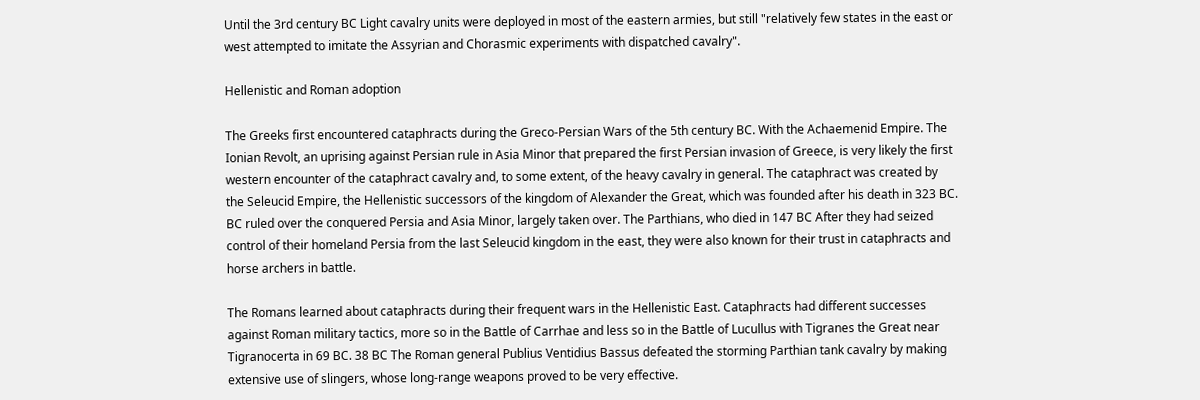Until the 3rd century BC Light cavalry units were deployed in most of the eastern armies, but still "relatively few states in the east or west attempted to imitate the Assyrian and Chorasmic experiments with dispatched cavalry".

Hellenistic and Roman adoption

The Greeks first encountered cataphracts during the Greco-Persian Wars of the 5th century BC. With the Achaemenid Empire. The Ionian Revolt, an uprising against Persian rule in Asia Minor that prepared the first Persian invasion of Greece, is very likely the first western encounter of the cataphract cavalry and, to some extent, of the heavy cavalry in general. The cataphract was created by the Seleucid Empire, the Hellenistic successors of the kingdom of Alexander the Great, which was founded after his death in 323 BC. BC ruled over the conquered Persia and Asia Minor, largely taken over. The Parthians, who died in 147 BC After they had seized control of their homeland Persia from the last Seleucid kingdom in the east, they were also known for their trust in cataphracts and horse archers in battle.

The Romans learned about cataphracts during their frequent wars in the Hellenistic East. Cataphracts had different successes against Roman military tactics, more so in the Battle of Carrhae and less so in the Battle of Lucullus with Tigranes the Great near Tigranocerta in 69 BC. 38 BC The Roman general Publius Ventidius Bassus defeated the storming Parthian tank cavalry by making extensive use of slingers, whose long-range weapons proved to be very effective.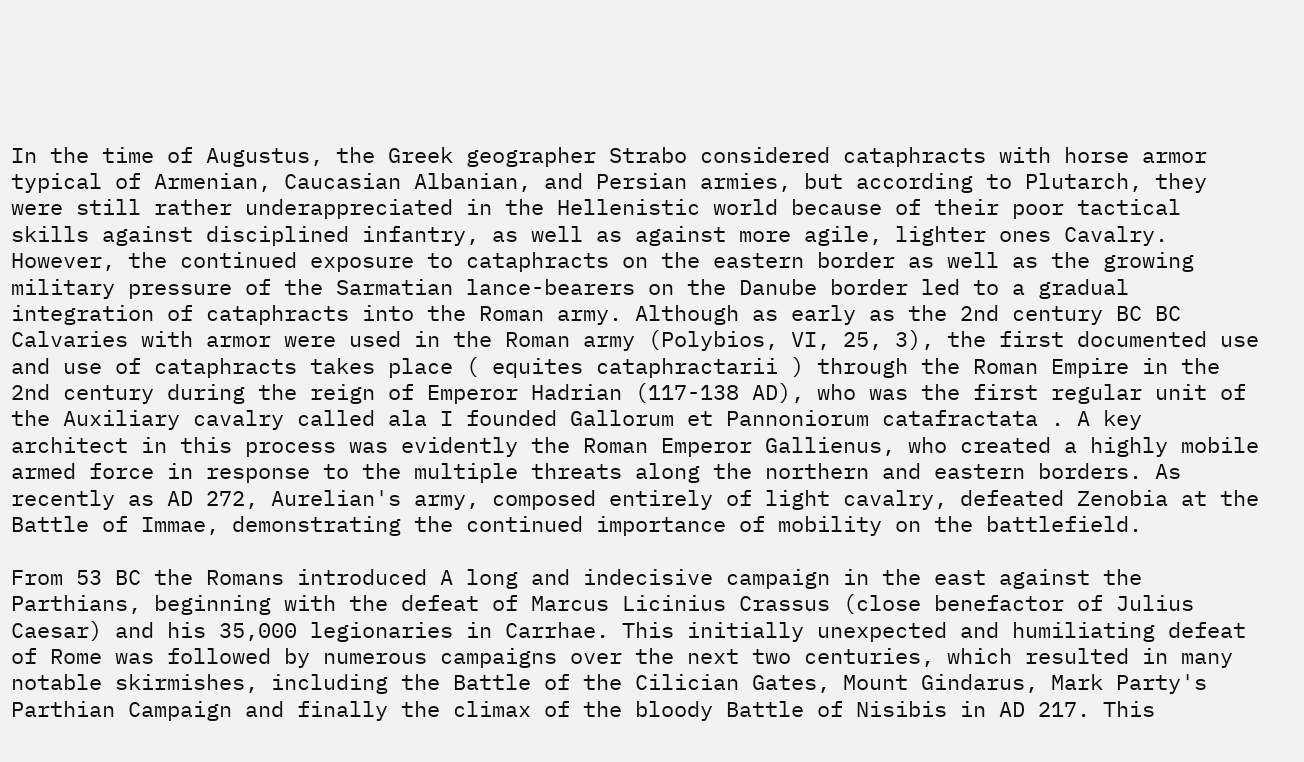In the time of Augustus, the Greek geographer Strabo considered cataphracts with horse armor typical of Armenian, Caucasian Albanian, and Persian armies, but according to Plutarch, they were still rather underappreciated in the Hellenistic world because of their poor tactical skills against disciplined infantry, as well as against more agile, lighter ones Cavalry. However, the continued exposure to cataphracts on the eastern border as well as the growing military pressure of the Sarmatian lance-bearers on the Danube border led to a gradual integration of cataphracts into the Roman army. Although as early as the 2nd century BC BC Calvaries with armor were used in the Roman army (Polybios, VI, 25, 3), the first documented use and use of cataphracts takes place ( equites cataphractarii ) through the Roman Empire in the 2nd century during the reign of Emperor Hadrian (117-138 AD), who was the first regular unit of the Auxiliary cavalry called ala I founded Gallorum et Pannoniorum catafractata . A key architect in this process was evidently the Roman Emperor Gallienus, who created a highly mobile armed force in response to the multiple threats along the northern and eastern borders. As recently as AD 272, Aurelian's army, composed entirely of light cavalry, defeated Zenobia at the Battle of Immae, demonstrating the continued importance of mobility on the battlefield.

From 53 BC the Romans introduced A long and indecisive campaign in the east against the Parthians, beginning with the defeat of Marcus Licinius Crassus (close benefactor of Julius Caesar) and his 35,000 legionaries in Carrhae. This initially unexpected and humiliating defeat of Rome was followed by numerous campaigns over the next two centuries, which resulted in many notable skirmishes, including the Battle of the Cilician Gates, Mount Gindarus, Mark Party's Parthian Campaign and finally the climax of the bloody Battle of Nisibis in AD 217. This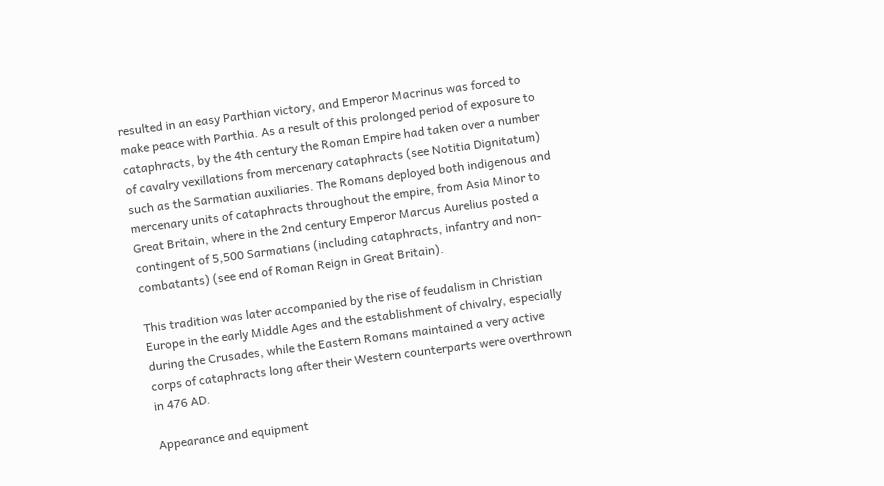resulted in an easy Parthian victory, and Emperor Macrinus was forced to make peace with Parthia. As a result of this prolonged period of exposure to cataphracts, by the 4th century the Roman Empire had taken over a number of cavalry vexillations from mercenary cataphracts (see Notitia Dignitatum) such as the Sarmatian auxiliaries. The Romans deployed both indigenous and mercenary units of cataphracts throughout the empire, from Asia Minor to Great Britain, where in the 2nd century Emperor Marcus Aurelius posted a contingent of 5,500 Sarmatians (including cataphracts, infantry and non-combatants) (see end of Roman Reign in Great Britain).

This tradition was later accompanied by the rise of feudalism in Christian Europe in the early Middle Ages and the establishment of chivalry, especially during the Crusades, while the Eastern Romans maintained a very active corps of cataphracts long after their Western counterparts were overthrown in 476 AD.

Appearance and equipment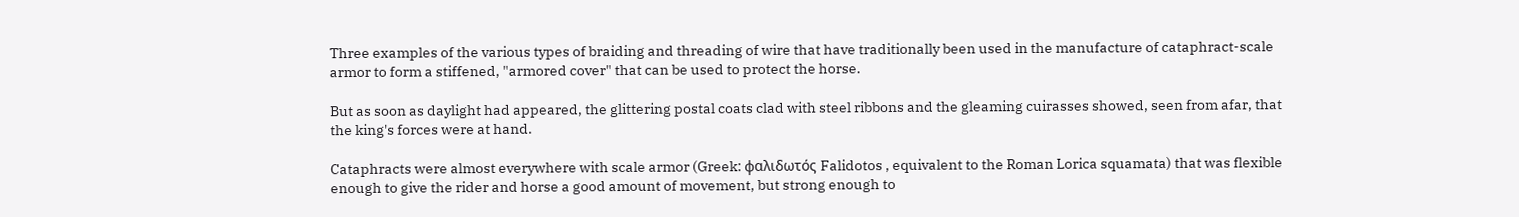Three examples of the various types of braiding and threading of wire that have traditionally been used in the manufacture of cataphract-scale armor to form a stiffened, "armored cover" that can be used to protect the horse.

But as soon as daylight had appeared, the glittering postal coats clad with steel ribbons and the gleaming cuirasses showed, seen from afar, that the king's forces were at hand.

Cataphracts were almost everywhere with scale armor (Greek: φαλιδωτός Falidotos , equivalent to the Roman Lorica squamata) that was flexible enough to give the rider and horse a good amount of movement, but strong enough to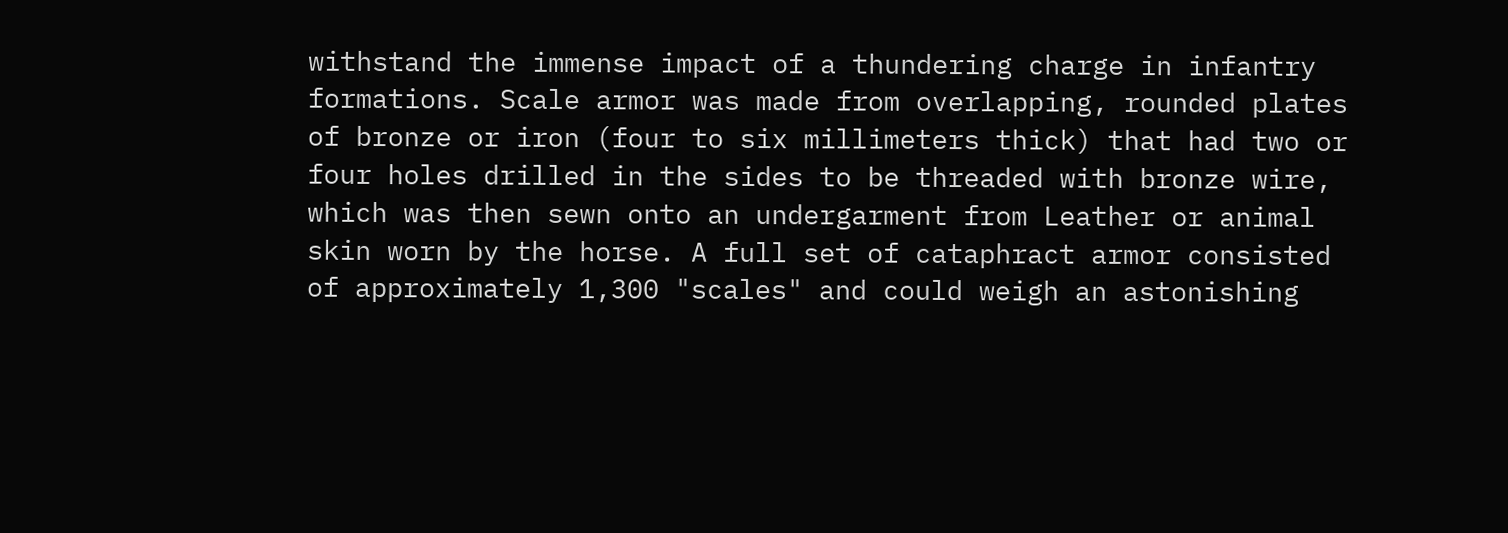withstand the immense impact of a thundering charge in infantry formations. Scale armor was made from overlapping, rounded plates of bronze or iron (four to six millimeters thick) that had two or four holes drilled in the sides to be threaded with bronze wire, which was then sewn onto an undergarment from Leather or animal skin worn by the horse. A full set of cataphract armor consisted of approximately 1,300 "scales" and could weigh an astonishing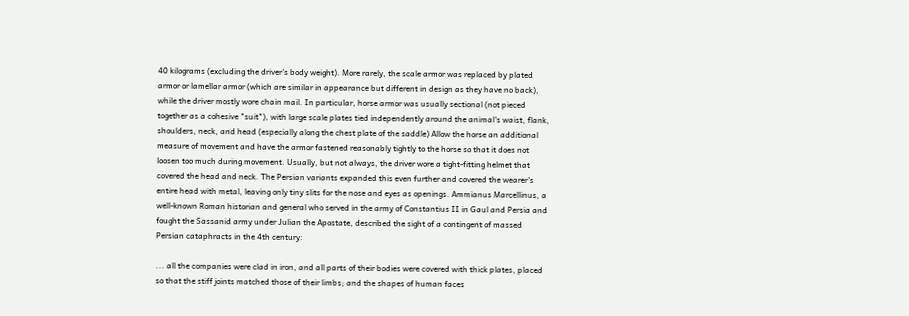40 kilograms (excluding the driver's body weight). More rarely, the scale armor was replaced by plated armor or lamellar armor (which are similar in appearance but different in design as they have no back), while the driver mostly wore chain mail. In particular, horse armor was usually sectional (not pieced together as a cohesive "suit"), with large scale plates tied independently around the animal's waist, flank, shoulders, neck, and head (especially along the chest plate of the saddle) Allow the horse an additional measure of movement and have the armor fastened reasonably tightly to the horse so that it does not loosen too much during movement. Usually, but not always, the driver wore a tight-fitting helmet that covered the head and neck. The Persian variants expanded this even further and covered the wearer's entire head with metal, leaving only tiny slits for the nose and eyes as openings. Ammianus Marcellinus, a well-known Roman historian and general who served in the army of Constantius II in Gaul and Persia and fought the Sassanid army under Julian the Apostate, described the sight of a contingent of massed Persian cataphracts in the 4th century:

... all the companies were clad in iron, and all parts of their bodies were covered with thick plates, placed so that the stiff joints matched those of their limbs; and the shapes of human faces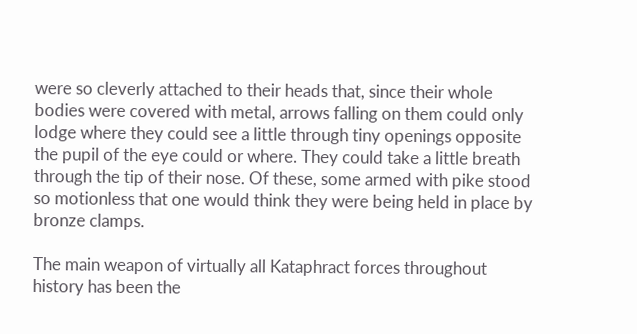were so cleverly attached to their heads that, since their whole bodies were covered with metal, arrows falling on them could only lodge where they could see a little through tiny openings opposite the pupil of the eye could or where. They could take a little breath through the tip of their nose. Of these, some armed with pike stood so motionless that one would think they were being held in place by bronze clamps.

The main weapon of virtually all Kataphract forces throughout history has been the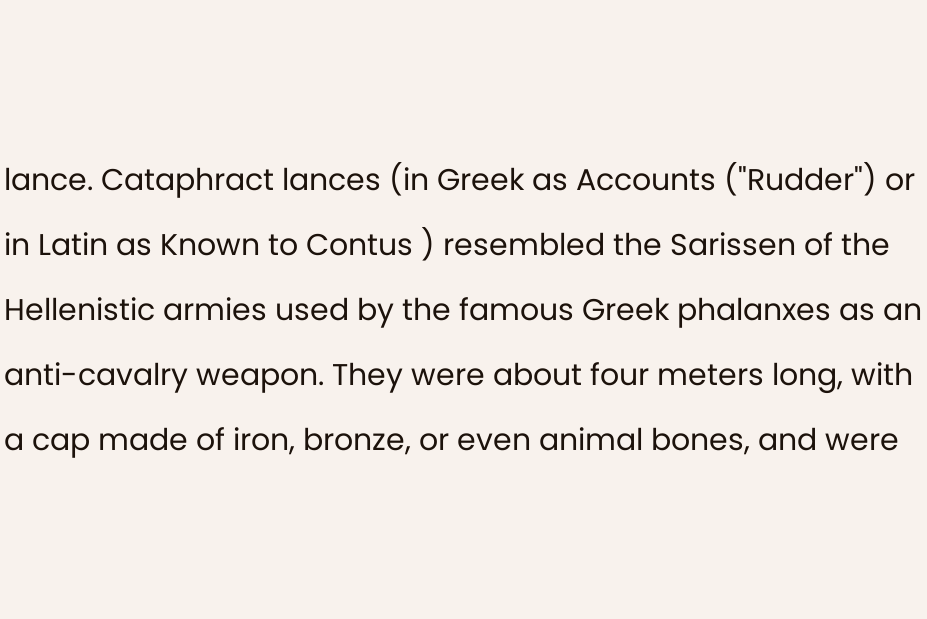lance. Cataphract lances (in Greek as Accounts ("Rudder") or in Latin as Known to Contus ) resembled the Sarissen of the Hellenistic armies used by the famous Greek phalanxes as an anti-cavalry weapon. They were about four meters long, with a cap made of iron, bronze, or even animal bones, and were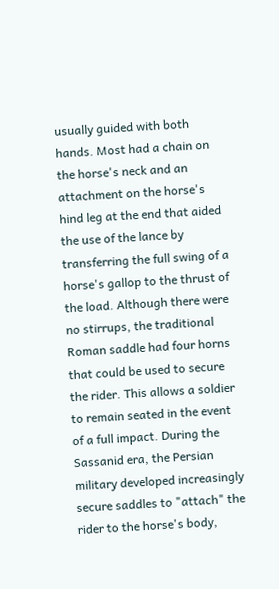usually guided with both hands. Most had a chain on the horse's neck and an attachment on the horse's hind leg at the end that aided the use of the lance by transferring the full swing of a horse's gallop to the thrust of the load. Although there were no stirrups, the traditional Roman saddle had four horns that could be used to secure the rider. This allows a soldier to remain seated in the event of a full impact. During the Sassanid era, the Persian military developed increasingly secure saddles to "attach" the rider to the horse's body,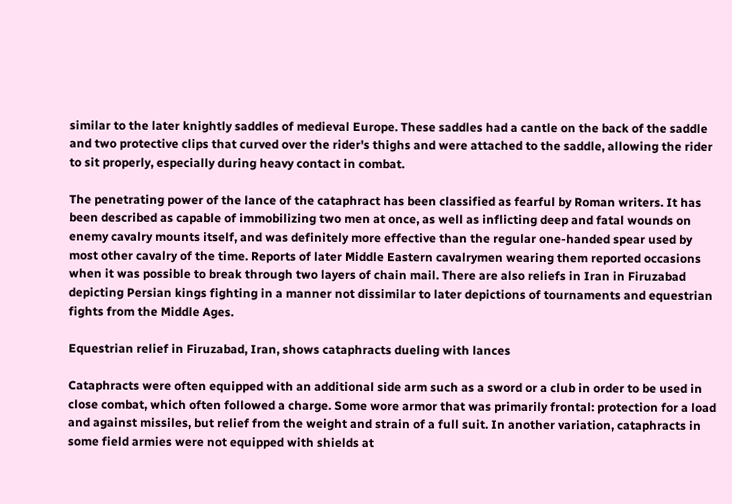similar to the later knightly saddles of medieval Europe. These saddles had a cantle on the back of the saddle and two protective clips that curved over the rider's thighs and were attached to the saddle, allowing the rider to sit properly, especially during heavy contact in combat.

The penetrating power of the lance of the cataphract has been classified as fearful by Roman writers. It has been described as capable of immobilizing two men at once, as well as inflicting deep and fatal wounds on enemy cavalry mounts itself, and was definitely more effective than the regular one-handed spear used by most other cavalry of the time. Reports of later Middle Eastern cavalrymen wearing them reported occasions when it was possible to break through two layers of chain mail. There are also reliefs in Iran in Firuzabad depicting Persian kings fighting in a manner not dissimilar to later depictions of tournaments and equestrian fights from the Middle Ages.

Equestrian relief in Firuzabad, Iran, shows cataphracts dueling with lances

Cataphracts were often equipped with an additional side arm such as a sword or a club in order to be used in close combat, which often followed a charge. Some wore armor that was primarily frontal: protection for a load and against missiles, but relief from the weight and strain of a full suit. In another variation, cataphracts in some field armies were not equipped with shields at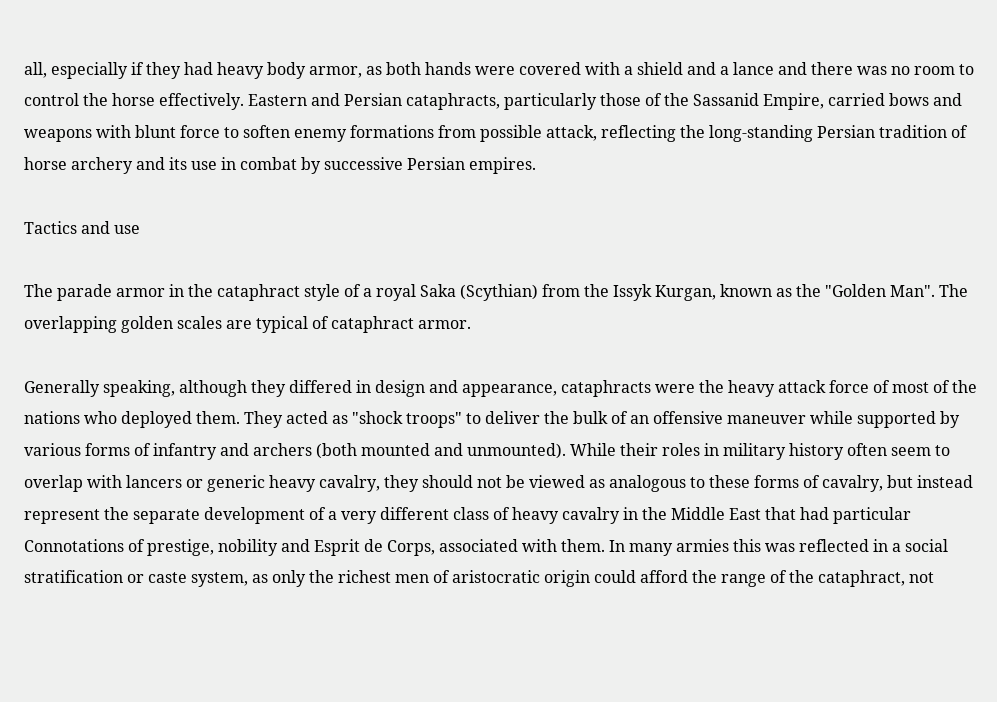all, especially if they had heavy body armor, as both hands were covered with a shield and a lance and there was no room to control the horse effectively. Eastern and Persian cataphracts, particularly those of the Sassanid Empire, carried bows and weapons with blunt force to soften enemy formations from possible attack, reflecting the long-standing Persian tradition of horse archery and its use in combat by successive Persian empires.

Tactics and use

The parade armor in the cataphract style of a royal Saka (Scythian) from the Issyk Kurgan, known as the "Golden Man". The overlapping golden scales are typical of cataphract armor.

Generally speaking, although they differed in design and appearance, cataphracts were the heavy attack force of most of the nations who deployed them. They acted as "shock troops" to deliver the bulk of an offensive maneuver while supported by various forms of infantry and archers (both mounted and unmounted). While their roles in military history often seem to overlap with lancers or generic heavy cavalry, they should not be viewed as analogous to these forms of cavalry, but instead represent the separate development of a very different class of heavy cavalry in the Middle East that had particular Connotations of prestige, nobility and Esprit de Corps, associated with them. In many armies this was reflected in a social stratification or caste system, as only the richest men of aristocratic origin could afford the range of the cataphract, not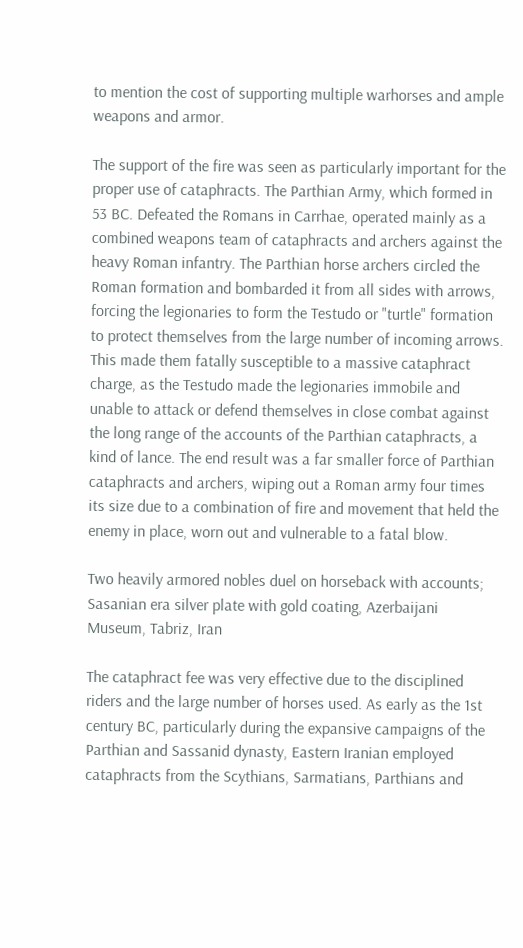to mention the cost of supporting multiple warhorses and ample weapons and armor.

The support of the fire was seen as particularly important for the proper use of cataphracts. The Parthian Army, which formed in 53 BC. Defeated the Romans in Carrhae, operated mainly as a combined weapons team of cataphracts and archers against the heavy Roman infantry. The Parthian horse archers circled the Roman formation and bombarded it from all sides with arrows, forcing the legionaries to form the Testudo or "turtle" formation to protect themselves from the large number of incoming arrows. This made them fatally susceptible to a massive cataphract charge, as the Testudo made the legionaries immobile and unable to attack or defend themselves in close combat against the long range of the accounts of the Parthian cataphracts, a kind of lance. The end result was a far smaller force of Parthian cataphracts and archers, wiping out a Roman army four times its size due to a combination of fire and movement that held the enemy in place, worn out and vulnerable to a fatal blow.

Two heavily armored nobles duel on horseback with accounts; Sasanian era silver plate with gold coating, Azerbaijani Museum, Tabriz, Iran

The cataphract fee was very effective due to the disciplined riders and the large number of horses used. As early as the 1st century BC, particularly during the expansive campaigns of the Parthian and Sassanid dynasty, Eastern Iranian employed cataphracts from the Scythians, Sarmatians, Parthians and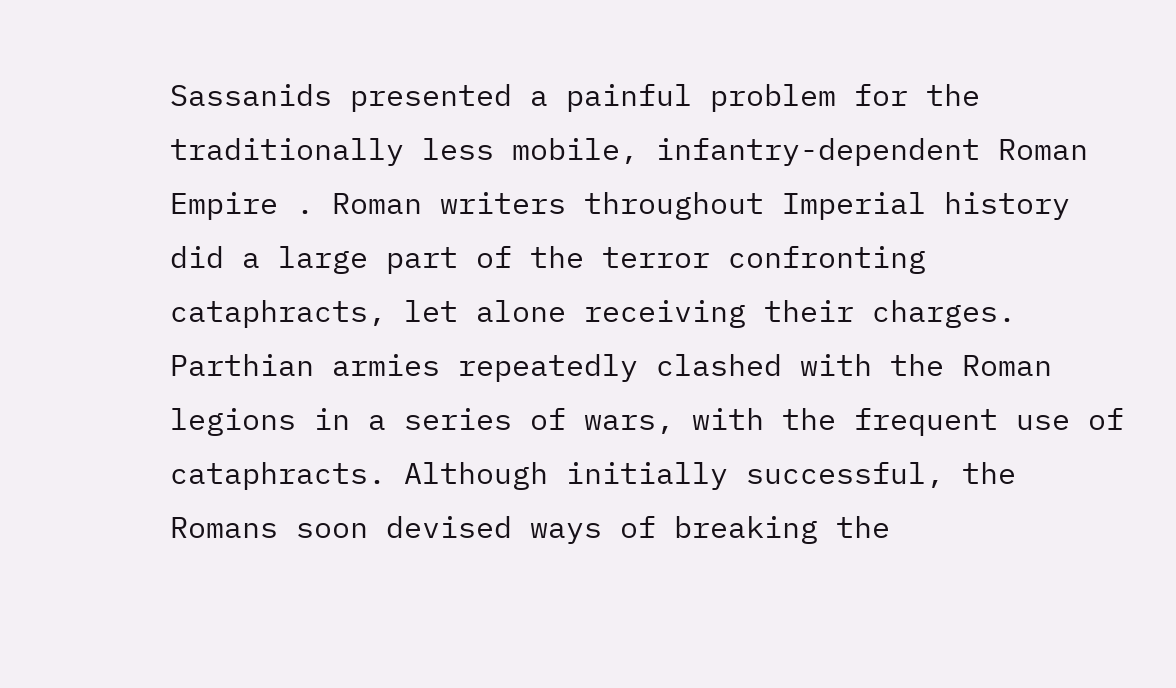Sassanids presented a painful problem for the traditionally less mobile, infantry-dependent Roman Empire . Roman writers throughout Imperial history did a large part of the terror confronting cataphracts, let alone receiving their charges. Parthian armies repeatedly clashed with the Roman legions in a series of wars, with the frequent use of cataphracts. Although initially successful, the Romans soon devised ways of breaking the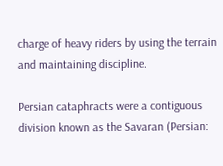charge of heavy riders by using the terrain and maintaining discipline.

Persian cataphracts were a contiguous division known as the Savaran (Persian: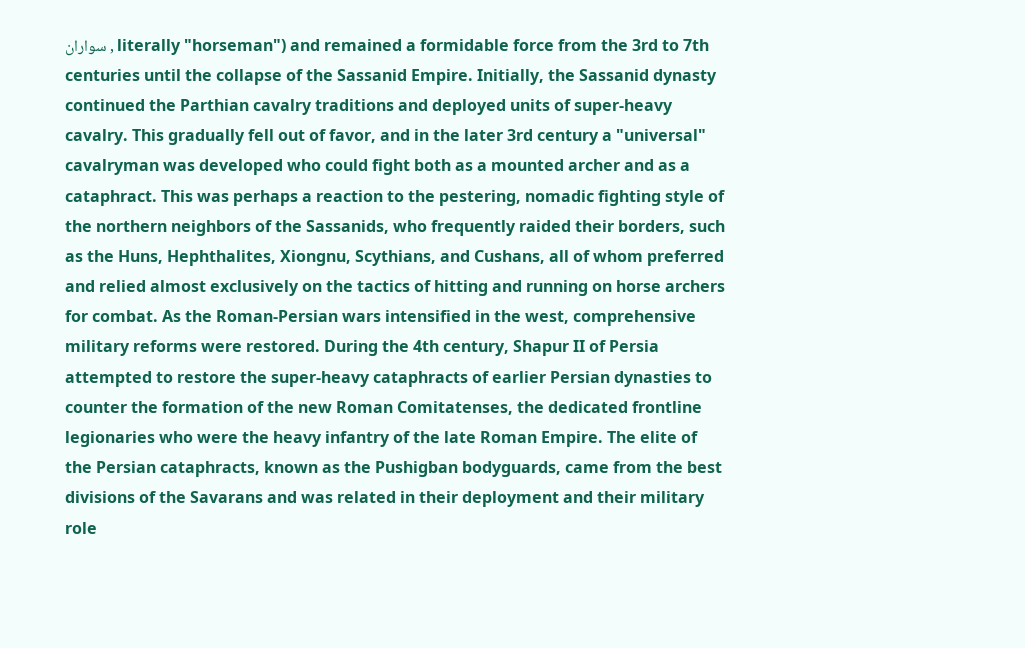سواران , literally "horseman") and remained a formidable force from the 3rd to 7th centuries until the collapse of the Sassanid Empire. Initially, the Sassanid dynasty continued the Parthian cavalry traditions and deployed units of super-heavy cavalry. This gradually fell out of favor, and in the later 3rd century a "universal" cavalryman was developed who could fight both as a mounted archer and as a cataphract. This was perhaps a reaction to the pestering, nomadic fighting style of the northern neighbors of the Sassanids, who frequently raided their borders, such as the Huns, Hephthalites, Xiongnu, Scythians, and Cushans, all of whom preferred and relied almost exclusively on the tactics of hitting and running on horse archers for combat. As the Roman-Persian wars intensified in the west, comprehensive military reforms were restored. During the 4th century, Shapur II of Persia attempted to restore the super-heavy cataphracts of earlier Persian dynasties to counter the formation of the new Roman Comitatenses, the dedicated frontline legionaries who were the heavy infantry of the late Roman Empire. The elite of the Persian cataphracts, known as the Pushigban bodyguards, came from the best divisions of the Savarans and was related in their deployment and their military role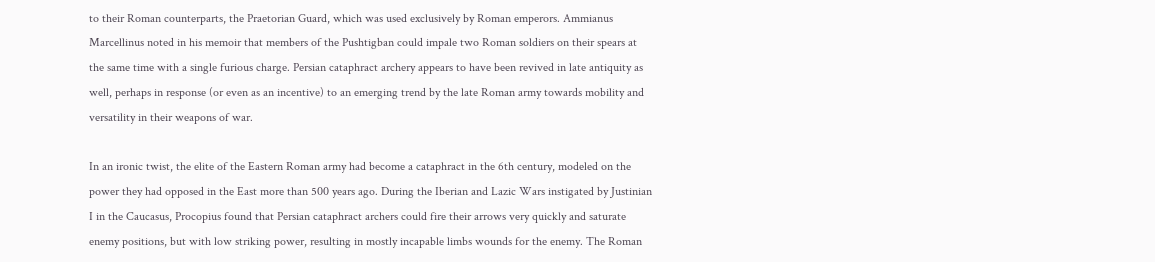to their Roman counterparts, the Praetorian Guard, which was used exclusively by Roman emperors. Ammianus Marcellinus noted in his memoir that members of the Pushtigban could impale two Roman soldiers on their spears at the same time with a single furious charge. Persian cataphract archery appears to have been revived in late antiquity as well, perhaps in response (or even as an incentive) to an emerging trend by the late Roman army towards mobility and versatility in their weapons of war.

In an ironic twist, the elite of the Eastern Roman army had become a cataphract in the 6th century, modeled on the power they had opposed in the East more than 500 years ago. During the Iberian and Lazic Wars instigated by Justinian I in the Caucasus, Procopius found that Persian cataphract archers could fire their arrows very quickly and saturate enemy positions, but with low striking power, resulting in mostly incapable limbs wounds for the enemy. The Roman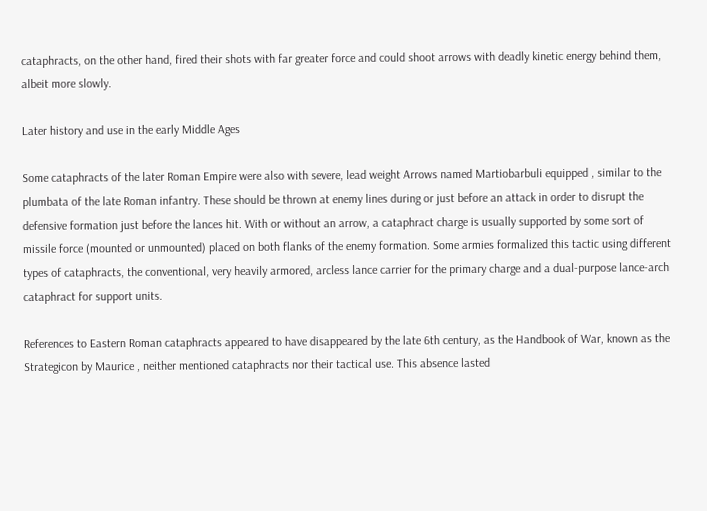cataphracts, on the other hand, fired their shots with far greater force and could shoot arrows with deadly kinetic energy behind them, albeit more slowly.

Later history and use in the early Middle Ages

Some cataphracts of the later Roman Empire were also with severe, lead weight Arrows named Martiobarbuli equipped , similar to the plumbata of the late Roman infantry. These should be thrown at enemy lines during or just before an attack in order to disrupt the defensive formation just before the lances hit. With or without an arrow, a cataphract charge is usually supported by some sort of missile force (mounted or unmounted) placed on both flanks of the enemy formation. Some armies formalized this tactic using different types of cataphracts, the conventional, very heavily armored, arcless lance carrier for the primary charge and a dual-purpose lance-arch cataphract for support units.

References to Eastern Roman cataphracts appeared to have disappeared by the late 6th century, as the Handbook of War, known as the Strategicon by Maurice , neither mentioned cataphracts nor their tactical use. This absence lasted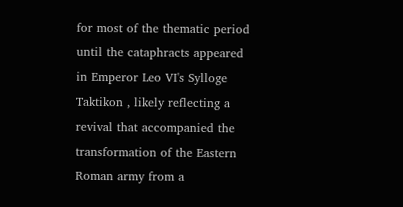for most of the thematic period until the cataphracts appeared in Emperor Leo VI's Sylloge Taktikon , likely reflecting a revival that accompanied the transformation of the Eastern Roman army from a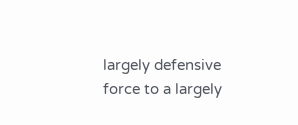largely defensive force to a largely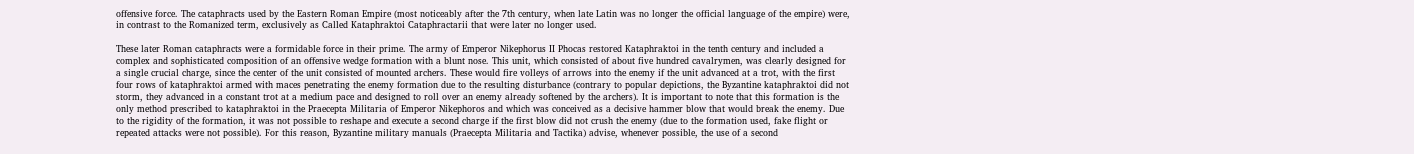offensive force. The cataphracts used by the Eastern Roman Empire (most noticeably after the 7th century, when late Latin was no longer the official language of the empire) were, in contrast to the Romanized term, exclusively as Called Kataphraktoi Cataphractarii that were later no longer used.

These later Roman cataphracts were a formidable force in their prime. The army of Emperor Nikephorus II Phocas restored Kataphraktoi in the tenth century and included a complex and sophisticated composition of an offensive wedge formation with a blunt nose. This unit, which consisted of about five hundred cavalrymen, was clearly designed for a single crucial charge, since the center of the unit consisted of mounted archers. These would fire volleys of arrows into the enemy if the unit advanced at a trot, with the first four rows of kataphraktoi armed with maces penetrating the enemy formation due to the resulting disturbance (contrary to popular depictions, the Byzantine kataphraktoi did not storm, they advanced in a constant trot at a medium pace and designed to roll over an enemy already softened by the archers). It is important to note that this formation is the only method prescribed to kataphraktoi in the Praecepta Militaria of Emperor Nikephoros and which was conceived as a decisive hammer blow that would break the enemy. Due to the rigidity of the formation, it was not possible to reshape and execute a second charge if the first blow did not crush the enemy (due to the formation used, fake flight or repeated attacks were not possible). For this reason, Byzantine military manuals (Praecepta Militaria and Tactika) advise, whenever possible, the use of a second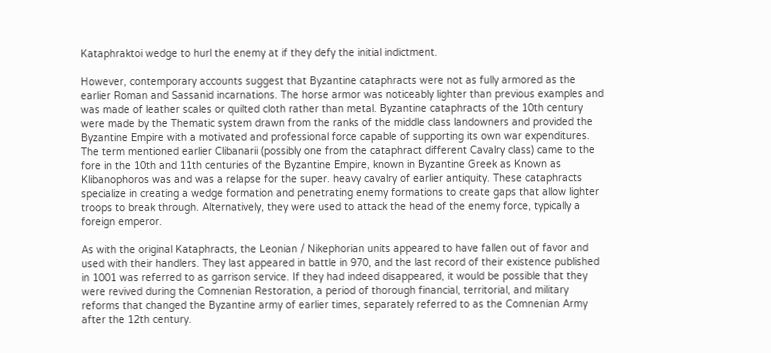Kataphraktoi wedge to hurl the enemy at if they defy the initial indictment.

However, contemporary accounts suggest that Byzantine cataphracts were not as fully armored as the earlier Roman and Sassanid incarnations. The horse armor was noticeably lighter than previous examples and was made of leather scales or quilted cloth rather than metal. Byzantine cataphracts of the 10th century were made by the Thematic system drawn from the ranks of the middle class landowners and provided the Byzantine Empire with a motivated and professional force capable of supporting its own war expenditures. The term mentioned earlier Clibanarii (possibly one from the cataphract different Cavalry class) came to the fore in the 10th and 11th centuries of the Byzantine Empire, known in Byzantine Greek as Known as Klibanophoros was and was a relapse for the super. heavy cavalry of earlier antiquity. These cataphracts specialize in creating a wedge formation and penetrating enemy formations to create gaps that allow lighter troops to break through. Alternatively, they were used to attack the head of the enemy force, typically a foreign emperor.

As with the original Kataphracts, the Leonian / Nikephorian units appeared to have fallen out of favor and used with their handlers. They last appeared in battle in 970, and the last record of their existence published in 1001 was referred to as garrison service. If they had indeed disappeared, it would be possible that they were revived during the Comnenian Restoration, a period of thorough financial, territorial, and military reforms that changed the Byzantine army of earlier times, separately referred to as the Comnenian Army after the 12th century.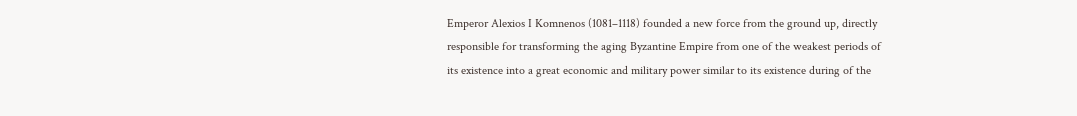Emperor Alexios I Komnenos (1081–1118) founded a new force from the ground up, directly responsible for transforming the aging Byzantine Empire from one of the weakest periods of its existence into a great economic and military power similar to its existence during of the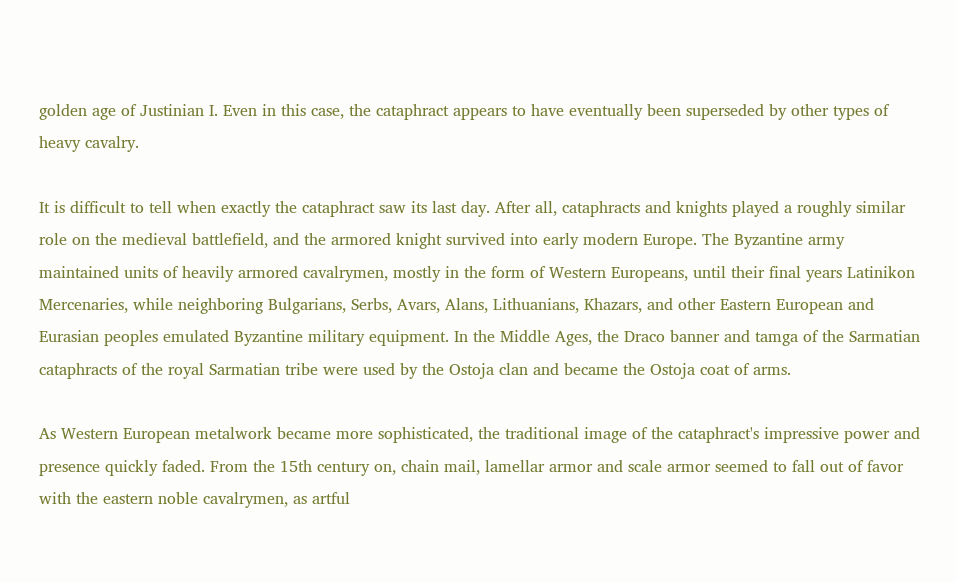golden age of Justinian I. Even in this case, the cataphract appears to have eventually been superseded by other types of heavy cavalry.

It is difficult to tell when exactly the cataphract saw its last day. After all, cataphracts and knights played a roughly similar role on the medieval battlefield, and the armored knight survived into early modern Europe. The Byzantine army maintained units of heavily armored cavalrymen, mostly in the form of Western Europeans, until their final years Latinikon Mercenaries, while neighboring Bulgarians, Serbs, Avars, Alans, Lithuanians, Khazars, and other Eastern European and Eurasian peoples emulated Byzantine military equipment. In the Middle Ages, the Draco banner and tamga of the Sarmatian cataphracts of the royal Sarmatian tribe were used by the Ostoja clan and became the Ostoja coat of arms.

As Western European metalwork became more sophisticated, the traditional image of the cataphract's impressive power and presence quickly faded. From the 15th century on, chain mail, lamellar armor and scale armor seemed to fall out of favor with the eastern noble cavalrymen, as artful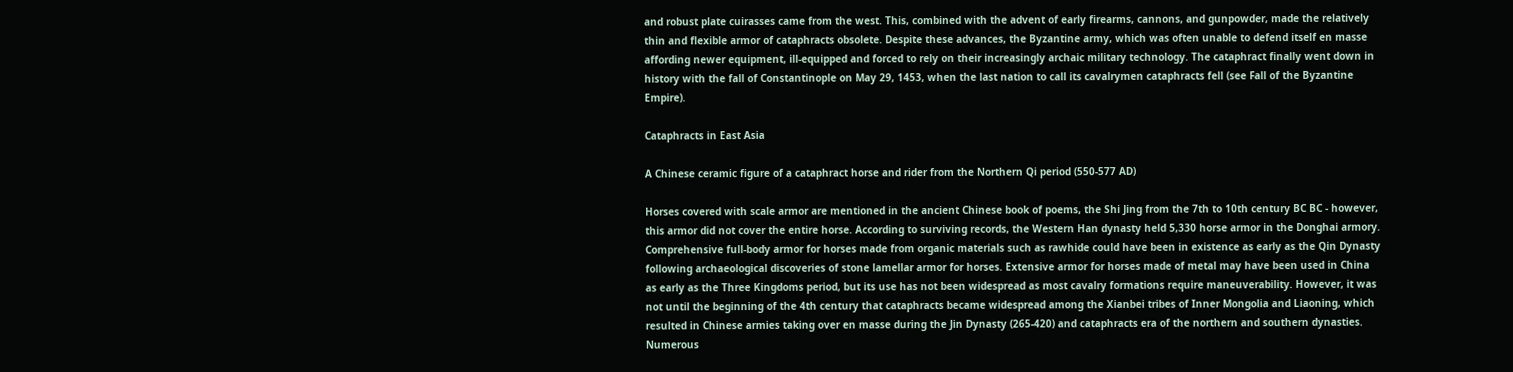and robust plate cuirasses came from the west. This, combined with the advent of early firearms, cannons, and gunpowder, made the relatively thin and flexible armor of cataphracts obsolete. Despite these advances, the Byzantine army, which was often unable to defend itself en masse affording newer equipment, ill-equipped and forced to rely on their increasingly archaic military technology. The cataphract finally went down in history with the fall of Constantinople on May 29, 1453, when the last nation to call its cavalrymen cataphracts fell (see Fall of the Byzantine Empire).

Cataphracts in East Asia

A Chinese ceramic figure of a cataphract horse and rider from the Northern Qi period (550-577 AD)

Horses covered with scale armor are mentioned in the ancient Chinese book of poems, the Shi Jing from the 7th to 10th century BC BC - however, this armor did not cover the entire horse. According to surviving records, the Western Han dynasty held 5,330 horse armor in the Donghai armory. Comprehensive full-body armor for horses made from organic materials such as rawhide could have been in existence as early as the Qin Dynasty following archaeological discoveries of stone lamellar armor for horses. Extensive armor for horses made of metal may have been used in China as early as the Three Kingdoms period, but its use has not been widespread as most cavalry formations require maneuverability. However, it was not until the beginning of the 4th century that cataphracts became widespread among the Xianbei tribes of Inner Mongolia and Liaoning, which resulted in Chinese armies taking over en masse during the Jin Dynasty (265-420) and cataphracts era of the northern and southern dynasties. Numerous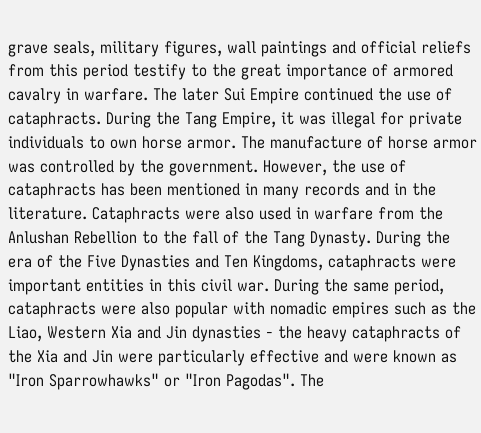grave seals, military figures, wall paintings and official reliefs from this period testify to the great importance of armored cavalry in warfare. The later Sui Empire continued the use of cataphracts. During the Tang Empire, it was illegal for private individuals to own horse armor. The manufacture of horse armor was controlled by the government. However, the use of cataphracts has been mentioned in many records and in the literature. Cataphracts were also used in warfare from the Anlushan Rebellion to the fall of the Tang Dynasty. During the era of the Five Dynasties and Ten Kingdoms, cataphracts were important entities in this civil war. During the same period, cataphracts were also popular with nomadic empires such as the Liao, Western Xia and Jin dynasties - the heavy cataphracts of the Xia and Jin were particularly effective and were known as "Iron Sparrowhawks" or "Iron Pagodas". The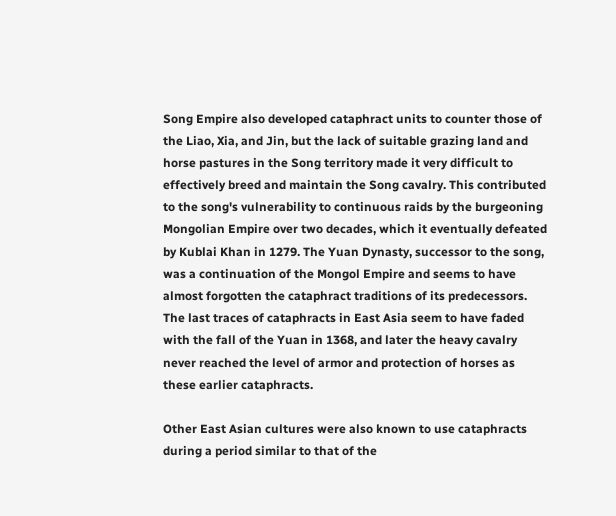Song Empire also developed cataphract units to counter those of the Liao, Xia, and Jin, but the lack of suitable grazing land and horse pastures in the Song territory made it very difficult to effectively breed and maintain the Song cavalry. This contributed to the song's vulnerability to continuous raids by the burgeoning Mongolian Empire over two decades, which it eventually defeated by Kublai Khan in 1279. The Yuan Dynasty, successor to the song, was a continuation of the Mongol Empire and seems to have almost forgotten the cataphract traditions of its predecessors. The last traces of cataphracts in East Asia seem to have faded with the fall of the Yuan in 1368, and later the heavy cavalry never reached the level of armor and protection of horses as these earlier cataphracts.

Other East Asian cultures were also known to use cataphracts during a period similar to that of the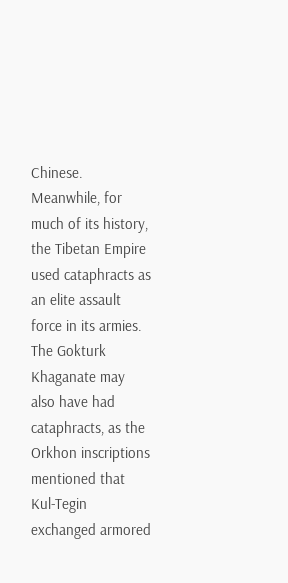Chinese. Meanwhile, for much of its history, the Tibetan Empire used cataphracts as an elite assault force in its armies. The Gokturk Khaganate may also have had cataphracts, as the Orkhon inscriptions mentioned that Kul-Tegin exchanged armored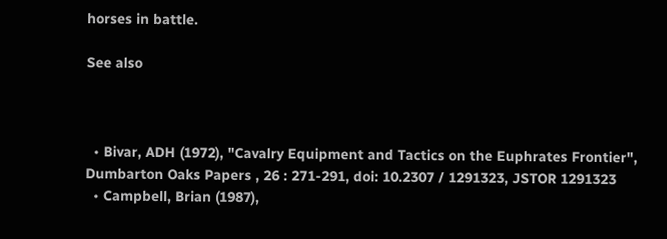horses in battle.

See also



  • Bivar, ADH (1972), "Cavalry Equipment and Tactics on the Euphrates Frontier", Dumbarton Oaks Papers , 26 : 271-291, doi: 10.2307 / 1291323, JSTOR 1291323
  • Campbell, Brian (1987),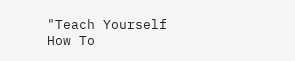"Teach Yourself How To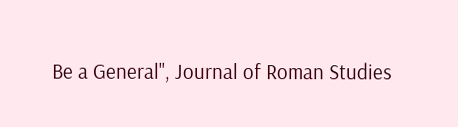Be a General", Journal of Roman Studies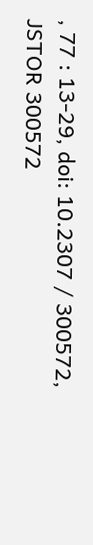, 77 : 13-29, doi: 10.2307 / 300572, JSTOR 300572